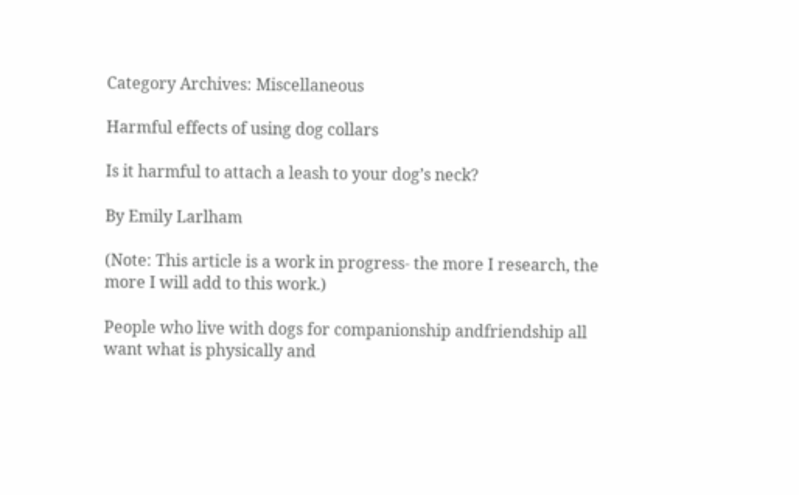Category Archives: Miscellaneous

Harmful effects of using dog collars

Is it harmful to attach a leash to your dog’s neck?

By Emily Larlham

(Note: This article is a work in progress- the more I research, the more I will add to this work.)

People who live with dogs for companionship andfriendship all want what is physically and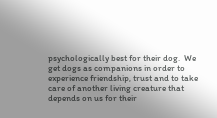psychologically best for their dog.  We get dogs as companions in order to experience friendship, trust and to take care of another living creature that depends on us for their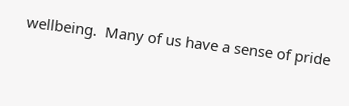wellbeing.  Many of us have a sense of pride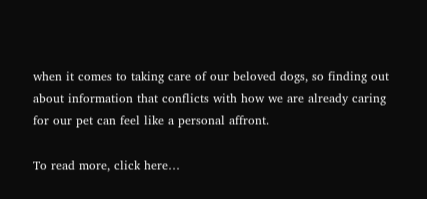when it comes to taking care of our beloved dogs, so finding out about information that conflicts with how we are already caring for our pet can feel like a personal affront.

To read more, click here…